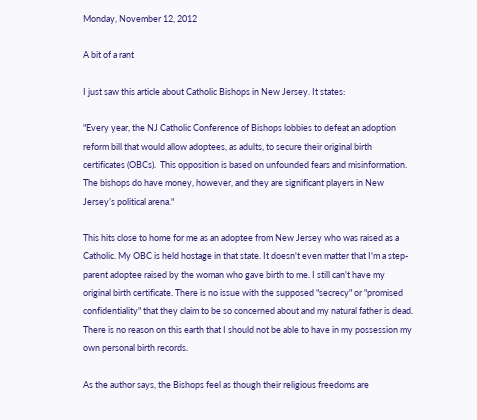Monday, November 12, 2012

A bit of a rant

I just saw this article about Catholic Bishops in New Jersey. It states:

"Every year, the NJ Catholic Conference of Bishops lobbies to defeat an adoption reform bill that would allow adoptees, as adults, to secure their original birth certificates (OBCs).  This opposition is based on unfounded fears and misinformation.  The bishops do have money, however, and they are significant players in New Jersey’s political arena."

This hits close to home for me as an adoptee from New Jersey who was raised as a Catholic. My OBC is held hostage in that state. It doesn't even matter that I'm a step-parent adoptee raised by the woman who gave birth to me. I still can't have my original birth certificate. There is no issue with the supposed "secrecy" or "promised confidentiality" that they claim to be so concerned about and my natural father is dead. There is no reason on this earth that I should not be able to have in my possession my own personal birth records.

As the author says, the Bishops feel as though their religious freedoms are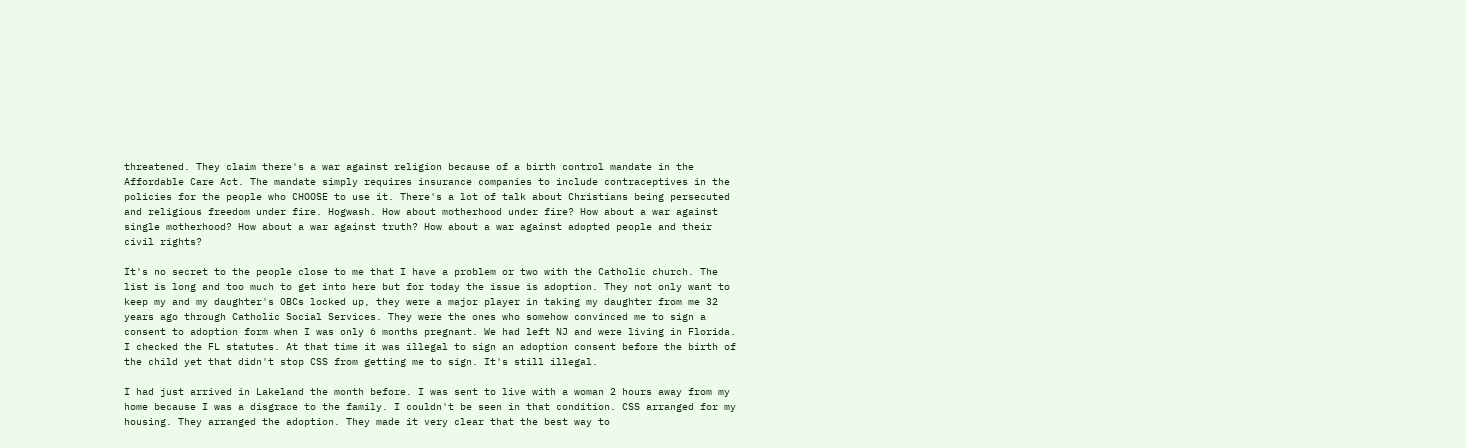threatened. They claim there's a war against religion because of a birth control mandate in the Affordable Care Act. The mandate simply requires insurance companies to include contraceptives in the policies for the people who CHOOSE to use it. There's a lot of talk about Christians being persecuted and religious freedom under fire. Hogwash. How about motherhood under fire? How about a war against single motherhood? How about a war against truth? How about a war against adopted people and their civil rights?

It's no secret to the people close to me that I have a problem or two with the Catholic church. The list is long and too much to get into here but for today the issue is adoption. They not only want to keep my and my daughter's OBCs locked up, they were a major player in taking my daughter from me 32 years ago through Catholic Social Services. They were the ones who somehow convinced me to sign a consent to adoption form when I was only 6 months pregnant. We had left NJ and were living in Florida. I checked the FL statutes. At that time it was illegal to sign an adoption consent before the birth of the child yet that didn't stop CSS from getting me to sign. It's still illegal.

I had just arrived in Lakeland the month before. I was sent to live with a woman 2 hours away from my home because I was a disgrace to the family. I couldn't be seen in that condition. CSS arranged for my housing. They arranged the adoption. They made it very clear that the best way to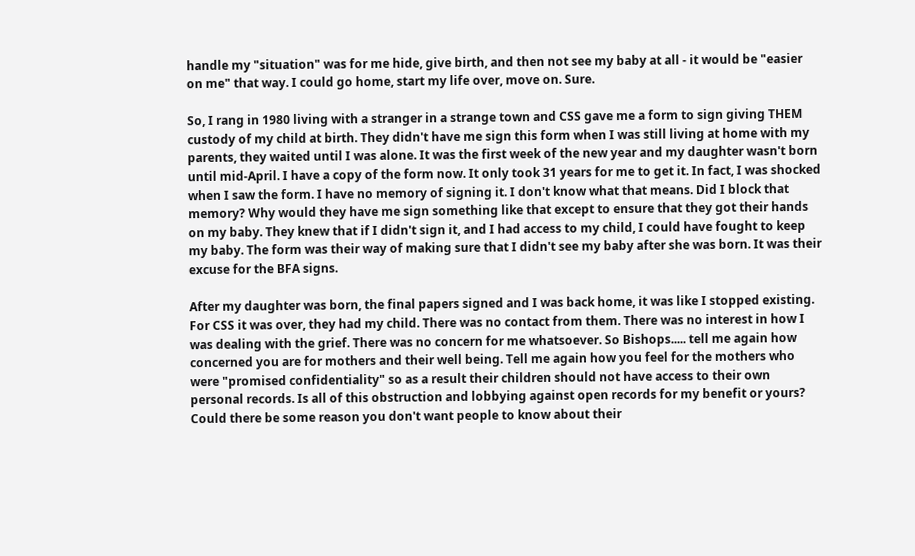handle my "situation" was for me hide, give birth, and then not see my baby at all - it would be "easier on me" that way. I could go home, start my life over, move on. Sure.

So, I rang in 1980 living with a stranger in a strange town and CSS gave me a form to sign giving THEM custody of my child at birth. They didn't have me sign this form when I was still living at home with my parents, they waited until I was alone. It was the first week of the new year and my daughter wasn't born until mid-April. I have a copy of the form now. It only took 31 years for me to get it. In fact, I was shocked when I saw the form. I have no memory of signing it. I don't know what that means. Did I block that memory? Why would they have me sign something like that except to ensure that they got their hands on my baby. They knew that if I didn't sign it, and I had access to my child, I could have fought to keep my baby. The form was their way of making sure that I didn't see my baby after she was born. It was their excuse for the BFA signs.

After my daughter was born, the final papers signed and I was back home, it was like I stopped existing. For CSS it was over, they had my child. There was no contact from them. There was no interest in how I was dealing with the grief. There was no concern for me whatsoever. So Bishops..... tell me again how concerned you are for mothers and their well being. Tell me again how you feel for the mothers who were "promised confidentiality" so as a result their children should not have access to their own personal records. Is all of this obstruction and lobbying against open records for my benefit or yours? Could there be some reason you don't want people to know about their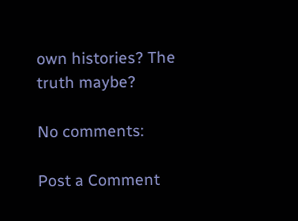own histories? The truth maybe?

No comments:

Post a Comment